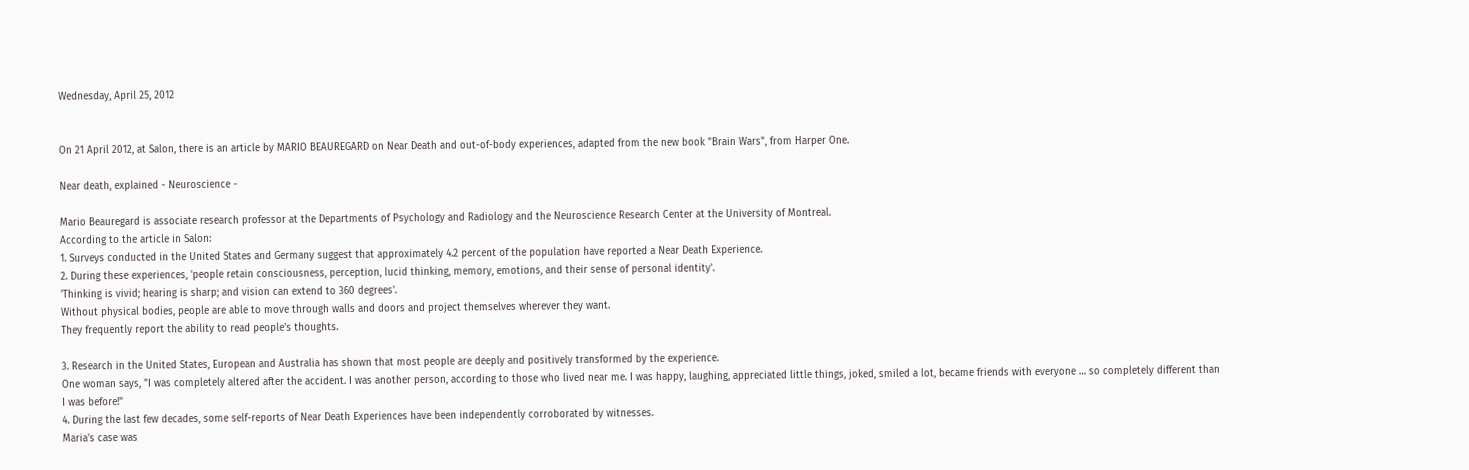Wednesday, April 25, 2012


On 21 April 2012, at Salon, there is an article by MARIO BEAUREGARD on Near Death and out-of-body experiences, adapted from the new book "Brain Wars", from Harper One.

Near death, explained - Neuroscience -

Mario Beauregard is associate research professor at the Departments of Psychology and Radiology and the Neuroscience Research Center at the University of Montreal.
According to the article in Salon:
1. Surveys conducted in the United States and Germany suggest that approximately 4.2 percent of the population have reported a Near Death Experience.
2. During these experiences, 'people retain consciousness, perception, lucid thinking, memory, emotions, and their sense of personal identity'.
'Thinking is vivid; hearing is sharp; and vision can extend to 360 degrees'.
Without physical bodies, people are able to move through walls and doors and project themselves wherever they want.
They frequently report the ability to read people's thoughts.

3. Research in the United States, European and Australia has shown that most people are deeply and positively transformed by the experience.
One woman says, "I was completely altered after the accident. I was another person, according to those who lived near me. I was happy, laughing, appreciated little things, joked, smiled a lot, became friends with everyone … so completely different than I was before!"
4. During the last few decades, some self-reports of Near Death Experiences have been independently corroborated by witnesses.
Maria's case was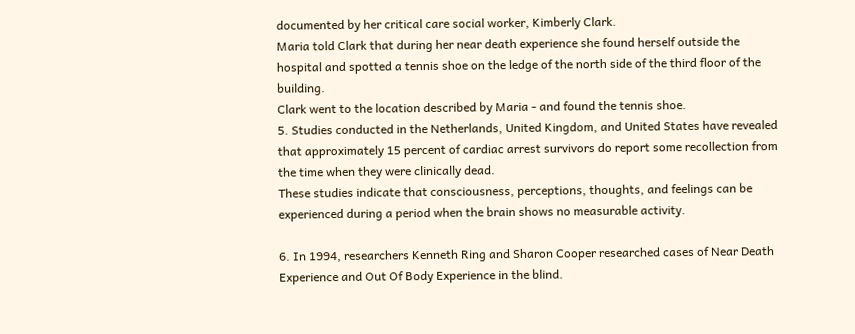documented by her critical care social worker, Kimberly Clark.
Maria told Clark that during her near death experience she found herself outside the hospital and spotted a tennis shoe on the ledge of the north side of the third floor of the building.
Clark went to the location described by Maria - and found the tennis shoe.
5. Studies conducted in the Netherlands, United Kingdom, and United States have revealed that approximately 15 percent of cardiac arrest survivors do report some recollection from the time when they were clinically dead.
These studies indicate that consciousness, perceptions, thoughts, and feelings can be experienced during a period when the brain shows no measurable activity.

6. In 1994, researchers Kenneth Ring and Sharon Cooper researched cases of Near Death Experience and Out Of Body Experience in the blind.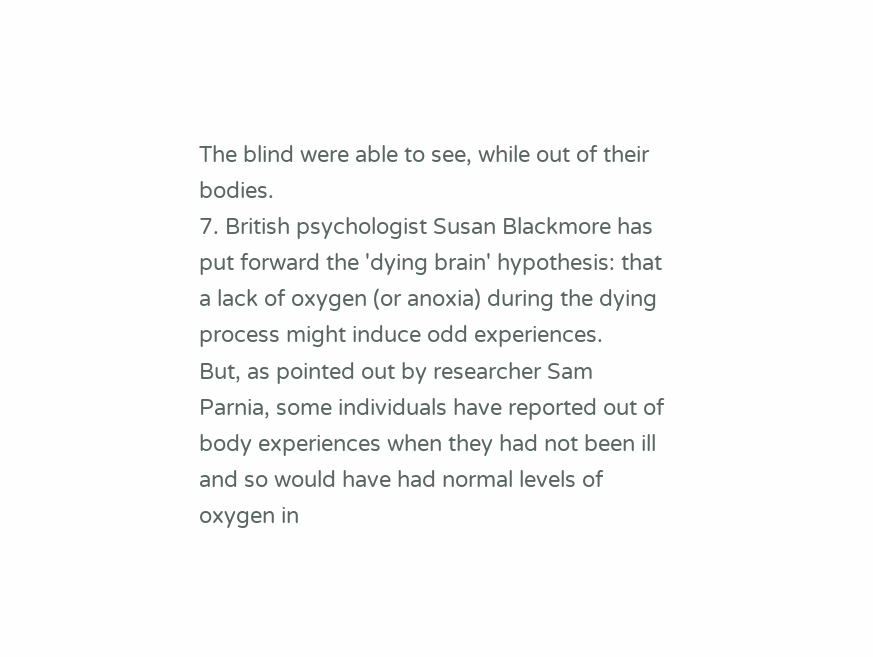The blind were able to see, while out of their bodies.
7. British psychologist Susan Blackmore has put forward the 'dying brain' hypothesis: that a lack of oxygen (or anoxia) during the dying process might induce odd experiences.
But, as pointed out by researcher Sam Parnia, some individuals have reported out of body experiences when they had not been ill and so would have had normal levels of oxygen in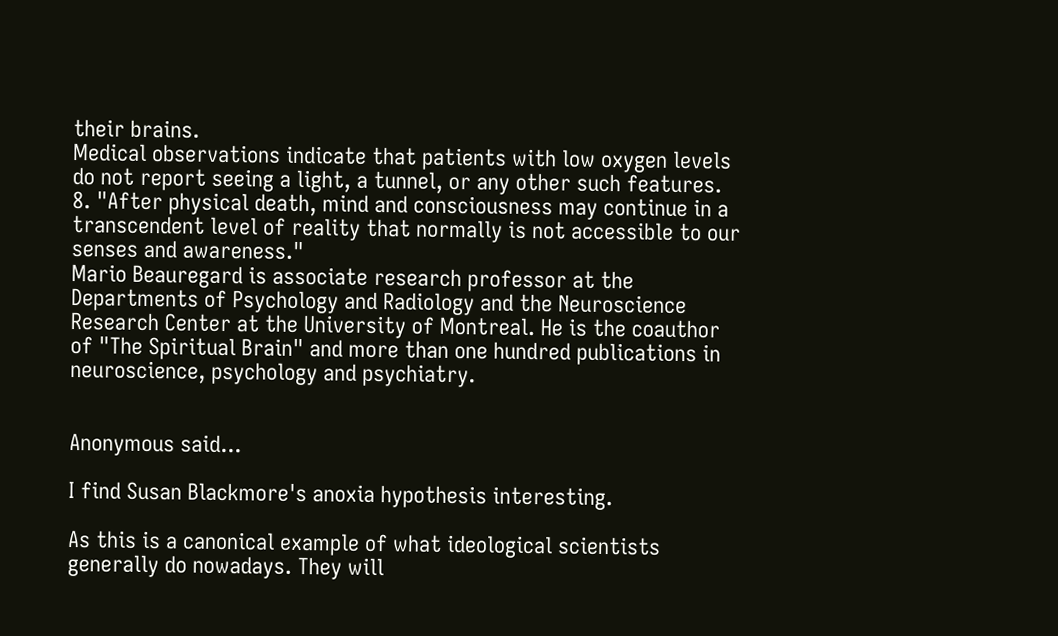their brains.
Medical observations indicate that patients with low oxygen levels do not report seeing a light, a tunnel, or any other such features.
8. "After physical death, mind and consciousness may continue in a transcendent level of reality that normally is not accessible to our senses and awareness."
Mario Beauregard is associate research professor at the Departments of Psychology and Radiology and the Neuroscience Research Center at the University of Montreal. He is the coauthor of "The Spiritual Brain" and more than one hundred publications in neuroscience, psychology and psychiatry.


Anonymous said...

I find Susan Blackmore's anoxia hypothesis interesting.

As this is a canonical example of what ideological scientists generally do nowadays. They will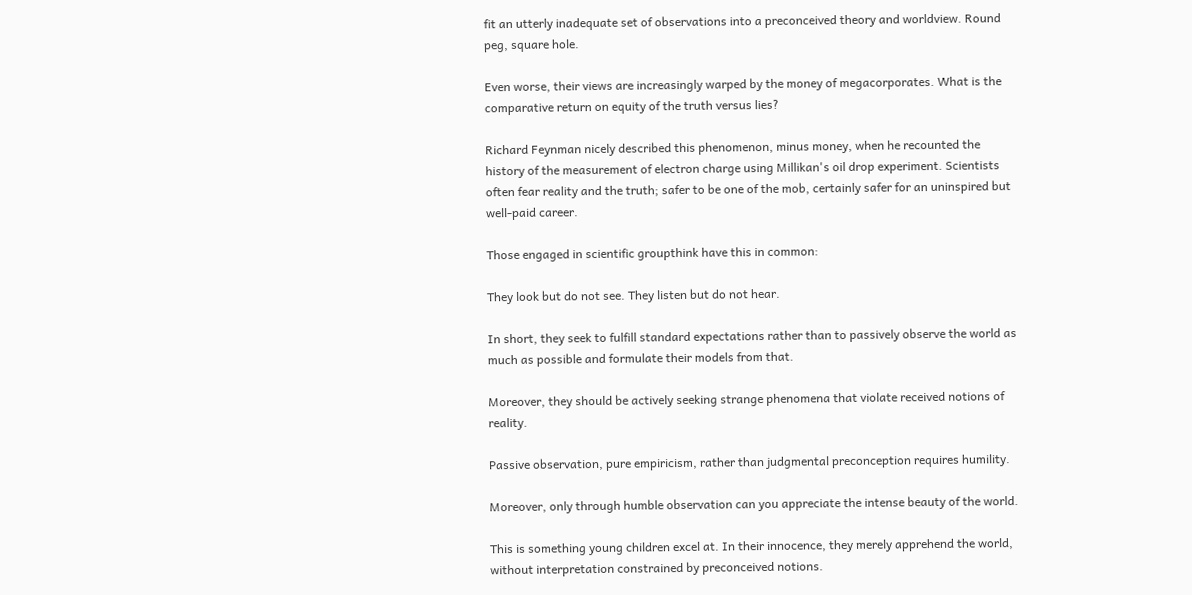fit an utterly inadequate set of observations into a preconceived theory and worldview. Round peg, square hole.

Even worse, their views are increasingly warped by the money of megacorporates. What is the comparative return on equity of the truth versus lies?

Richard Feynman nicely described this phenomenon, minus money, when he recounted the history of the measurement of electron charge using Millikan's oil drop experiment. Scientists often fear reality and the truth; safer to be one of the mob, certainly safer for an uninspired but well-paid career.

Those engaged in scientific groupthink have this in common:

They look but do not see. They listen but do not hear.

In short, they seek to fulfill standard expectations rather than to passively observe the world as much as possible and formulate their models from that.

Moreover, they should be actively seeking strange phenomena that violate received notions of reality.

Passive observation, pure empiricism, rather than judgmental preconception requires humility.

Moreover, only through humble observation can you appreciate the intense beauty of the world.

This is something young children excel at. In their innocence, they merely apprehend the world, without interpretation constrained by preconceived notions.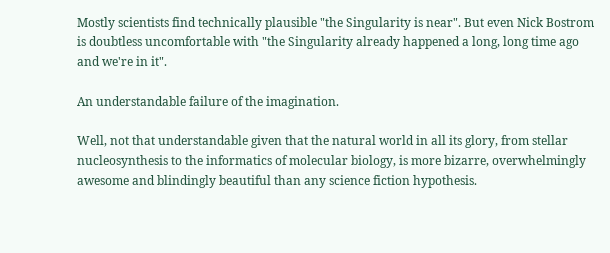Mostly scientists find technically plausible "the Singularity is near". But even Nick Bostrom is doubtless uncomfortable with "the Singularity already happened a long, long time ago and we're in it".

An understandable failure of the imagination.

Well, not that understandable given that the natural world in all its glory, from stellar nucleosynthesis to the informatics of molecular biology, is more bizarre, overwhelmingly awesome and blindingly beautiful than any science fiction hypothesis.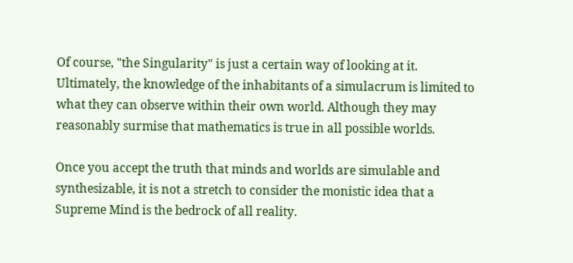Of course, "the Singularity" is just a certain way of looking at it. Ultimately, the knowledge of the inhabitants of a simulacrum is limited to what they can observe within their own world. Although they may reasonably surmise that mathematics is true in all possible worlds.

Once you accept the truth that minds and worlds are simulable and synthesizable, it is not a stretch to consider the monistic idea that a Supreme Mind is the bedrock of all reality.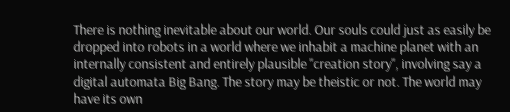There is nothing inevitable about our world. Our souls could just as easily be dropped into robots in a world where we inhabit a machine planet with an internally consistent and entirely plausible "creation story", involving say a digital automata Big Bang. The story may be theistic or not. The world may have its own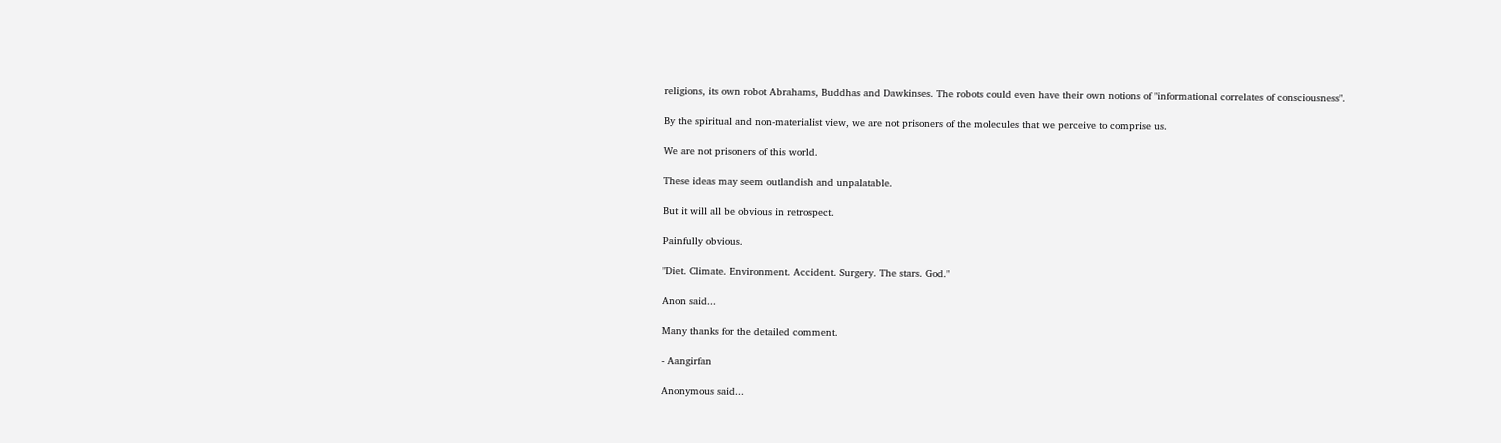religions, its own robot Abrahams, Buddhas and Dawkinses. The robots could even have their own notions of "informational correlates of consciousness".

By the spiritual and non-materialist view, we are not prisoners of the molecules that we perceive to comprise us.

We are not prisoners of this world.

These ideas may seem outlandish and unpalatable.

But it will all be obvious in retrospect.

Painfully obvious.

"Diet. Climate. Environment. Accident. Surgery. The stars. God."

Anon said...

Many thanks for the detailed comment.

- Aangirfan

Anonymous said...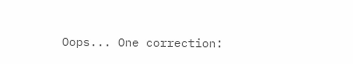Oops... One correction: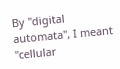By "digital automata", I meant "cellular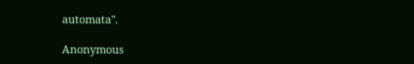automata".

Anonymous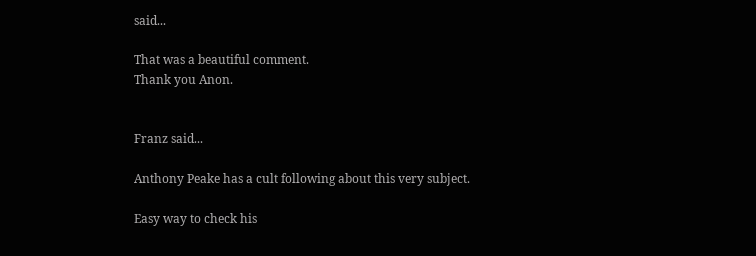said...

That was a beautiful comment.
Thank you Anon.


Franz said...

Anthony Peake has a cult following about this very subject.

Easy way to check his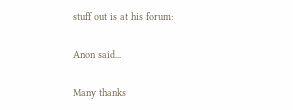stuff out is at his forum:

Anon said...

Many thanks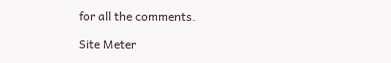for all the comments.

Site Meter